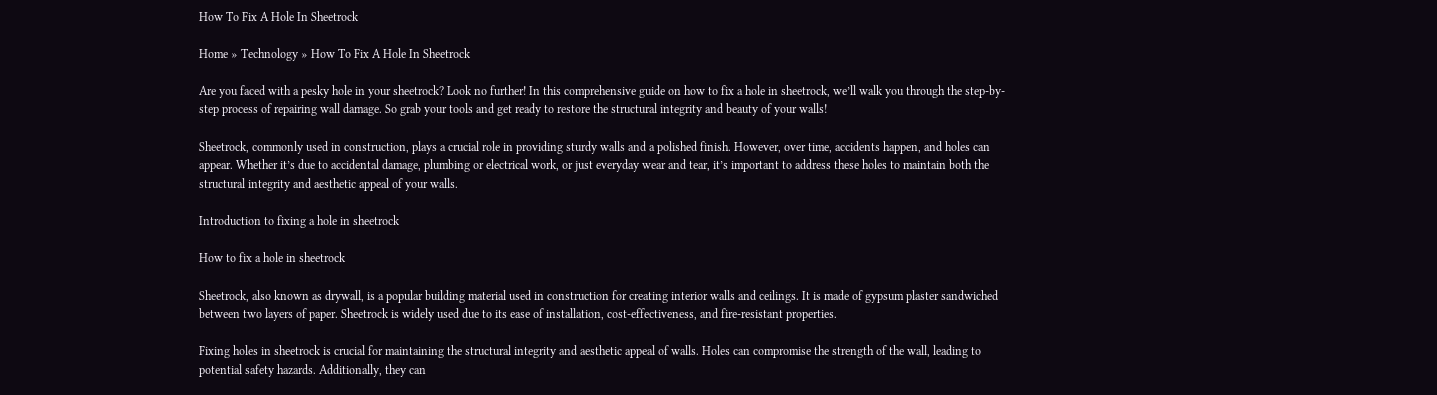How To Fix A Hole In Sheetrock

Home » Technology » How To Fix A Hole In Sheetrock

Are you faced with a pesky hole in your sheetrock? Look no further! In this comprehensive guide on how to fix a hole in sheetrock, we’ll walk you through the step-by-step process of repairing wall damage. So grab your tools and get ready to restore the structural integrity and beauty of your walls!

Sheetrock, commonly used in construction, plays a crucial role in providing sturdy walls and a polished finish. However, over time, accidents happen, and holes can appear. Whether it’s due to accidental damage, plumbing or electrical work, or just everyday wear and tear, it’s important to address these holes to maintain both the structural integrity and aesthetic appeal of your walls.

Introduction to fixing a hole in sheetrock

How to fix a hole in sheetrock

Sheetrock, also known as drywall, is a popular building material used in construction for creating interior walls and ceilings. It is made of gypsum plaster sandwiched between two layers of paper. Sheetrock is widely used due to its ease of installation, cost-effectiveness, and fire-resistant properties.

Fixing holes in sheetrock is crucial for maintaining the structural integrity and aesthetic appeal of walls. Holes can compromise the strength of the wall, leading to potential safety hazards. Additionally, they can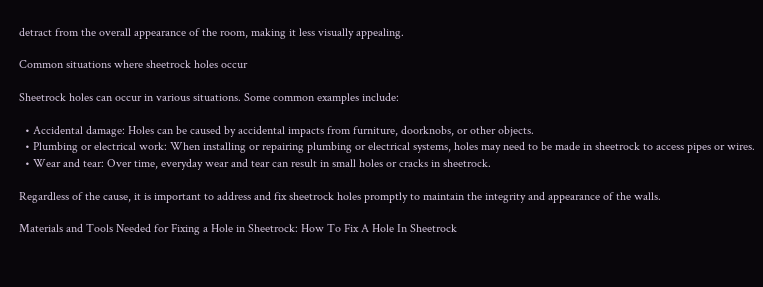detract from the overall appearance of the room, making it less visually appealing.

Common situations where sheetrock holes occur

Sheetrock holes can occur in various situations. Some common examples include:

  • Accidental damage: Holes can be caused by accidental impacts from furniture, doorknobs, or other objects.
  • Plumbing or electrical work: When installing or repairing plumbing or electrical systems, holes may need to be made in sheetrock to access pipes or wires.
  • Wear and tear: Over time, everyday wear and tear can result in small holes or cracks in sheetrock.

Regardless of the cause, it is important to address and fix sheetrock holes promptly to maintain the integrity and appearance of the walls.

Materials and Tools Needed for Fixing a Hole in Sheetrock: How To Fix A Hole In Sheetrock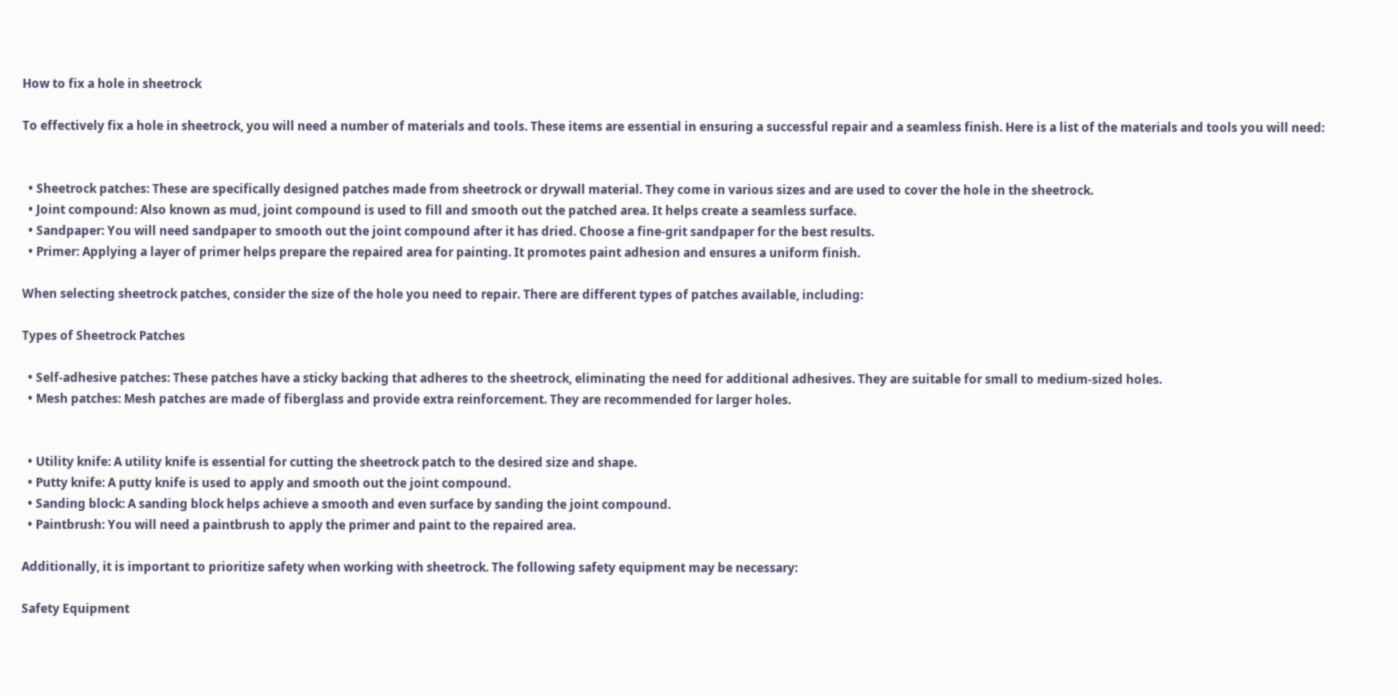How to fix a hole in sheetrock

To effectively fix a hole in sheetrock, you will need a number of materials and tools. These items are essential in ensuring a successful repair and a seamless finish. Here is a list of the materials and tools you will need:


  • Sheetrock patches: These are specifically designed patches made from sheetrock or drywall material. They come in various sizes and are used to cover the hole in the sheetrock.
  • Joint compound: Also known as mud, joint compound is used to fill and smooth out the patched area. It helps create a seamless surface.
  • Sandpaper: You will need sandpaper to smooth out the joint compound after it has dried. Choose a fine-grit sandpaper for the best results.
  • Primer: Applying a layer of primer helps prepare the repaired area for painting. It promotes paint adhesion and ensures a uniform finish.

When selecting sheetrock patches, consider the size of the hole you need to repair. There are different types of patches available, including:

Types of Sheetrock Patches

  • Self-adhesive patches: These patches have a sticky backing that adheres to the sheetrock, eliminating the need for additional adhesives. They are suitable for small to medium-sized holes.
  • Mesh patches: Mesh patches are made of fiberglass and provide extra reinforcement. They are recommended for larger holes.


  • Utility knife: A utility knife is essential for cutting the sheetrock patch to the desired size and shape.
  • Putty knife: A putty knife is used to apply and smooth out the joint compound.
  • Sanding block: A sanding block helps achieve a smooth and even surface by sanding the joint compound.
  • Paintbrush: You will need a paintbrush to apply the primer and paint to the repaired area.

Additionally, it is important to prioritize safety when working with sheetrock. The following safety equipment may be necessary:

Safety Equipment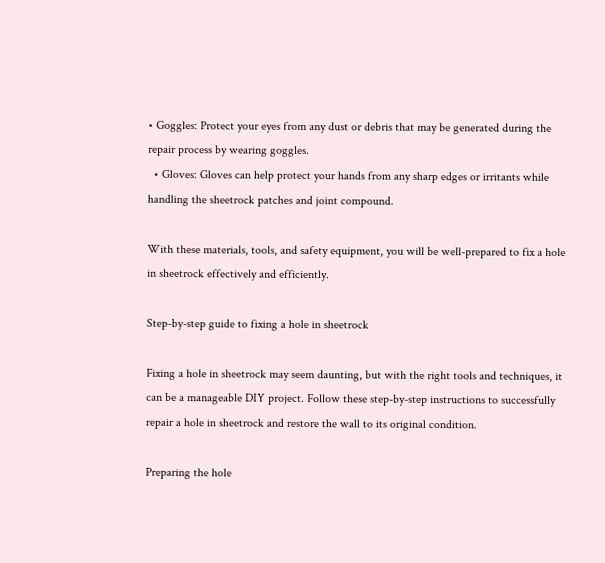• Goggles: Protect your eyes from any dust or debris that may be generated during the repair process by wearing goggles.
  • Gloves: Gloves can help protect your hands from any sharp edges or irritants while handling the sheetrock patches and joint compound.

With these materials, tools, and safety equipment, you will be well-prepared to fix a hole in sheetrock effectively and efficiently.

Step-by-step guide to fixing a hole in sheetrock

Fixing a hole in sheetrock may seem daunting, but with the right tools and techniques, it can be a manageable DIY project. Follow these step-by-step instructions to successfully repair a hole in sheetrock and restore the wall to its original condition.

Preparing the hole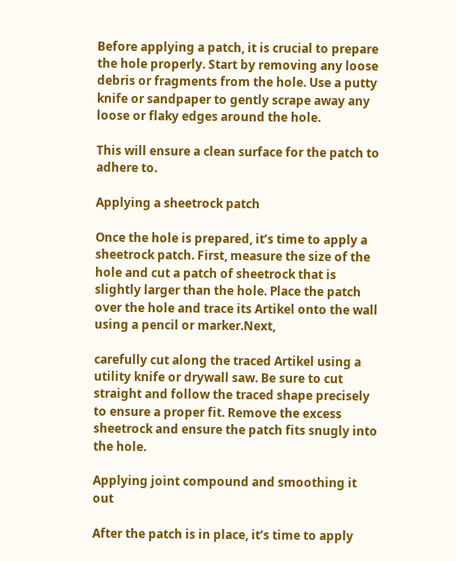Before applying a patch, it is crucial to prepare the hole properly. Start by removing any loose debris or fragments from the hole. Use a putty knife or sandpaper to gently scrape away any loose or flaky edges around the hole.

This will ensure a clean surface for the patch to adhere to.

Applying a sheetrock patch

Once the hole is prepared, it’s time to apply a sheetrock patch. First, measure the size of the hole and cut a patch of sheetrock that is slightly larger than the hole. Place the patch over the hole and trace its Artikel onto the wall using a pencil or marker.Next,

carefully cut along the traced Artikel using a utility knife or drywall saw. Be sure to cut straight and follow the traced shape precisely to ensure a proper fit. Remove the excess sheetrock and ensure the patch fits snugly into the hole.

Applying joint compound and smoothing it out

After the patch is in place, it’s time to apply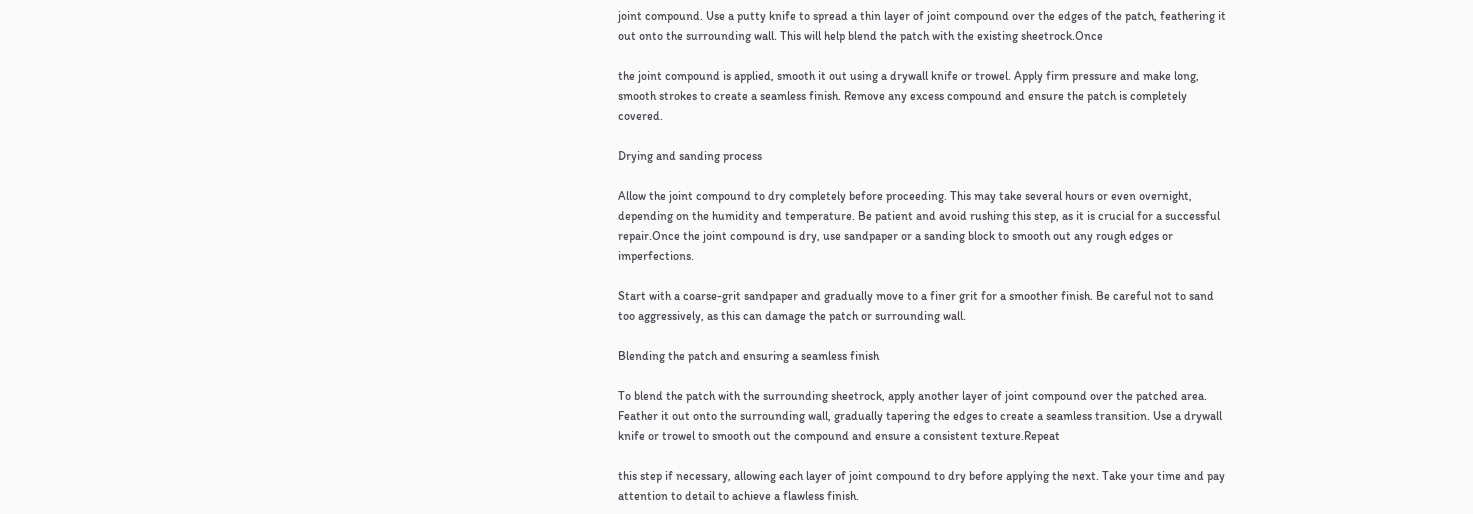joint compound. Use a putty knife to spread a thin layer of joint compound over the edges of the patch, feathering it out onto the surrounding wall. This will help blend the patch with the existing sheetrock.Once

the joint compound is applied, smooth it out using a drywall knife or trowel. Apply firm pressure and make long, smooth strokes to create a seamless finish. Remove any excess compound and ensure the patch is completely covered.

Drying and sanding process

Allow the joint compound to dry completely before proceeding. This may take several hours or even overnight, depending on the humidity and temperature. Be patient and avoid rushing this step, as it is crucial for a successful repair.Once the joint compound is dry, use sandpaper or a sanding block to smooth out any rough edges or imperfections.

Start with a coarse-grit sandpaper and gradually move to a finer grit for a smoother finish. Be careful not to sand too aggressively, as this can damage the patch or surrounding wall.

Blending the patch and ensuring a seamless finish

To blend the patch with the surrounding sheetrock, apply another layer of joint compound over the patched area. Feather it out onto the surrounding wall, gradually tapering the edges to create a seamless transition. Use a drywall knife or trowel to smooth out the compound and ensure a consistent texture.Repeat

this step if necessary, allowing each layer of joint compound to dry before applying the next. Take your time and pay attention to detail to achieve a flawless finish.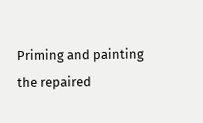Priming and painting the repaired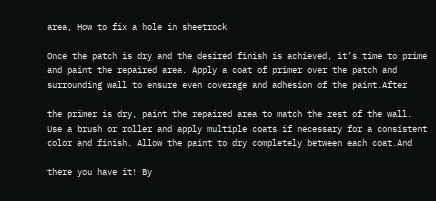area, How to fix a hole in sheetrock

Once the patch is dry and the desired finish is achieved, it’s time to prime and paint the repaired area. Apply a coat of primer over the patch and surrounding wall to ensure even coverage and adhesion of the paint.After

the primer is dry, paint the repaired area to match the rest of the wall. Use a brush or roller and apply multiple coats if necessary for a consistent color and finish. Allow the paint to dry completely between each coat.And

there you have it! By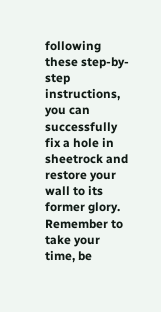following these step-by-step instructions, you can successfully fix a hole in sheetrock and restore your wall to its former glory. Remember to take your time, be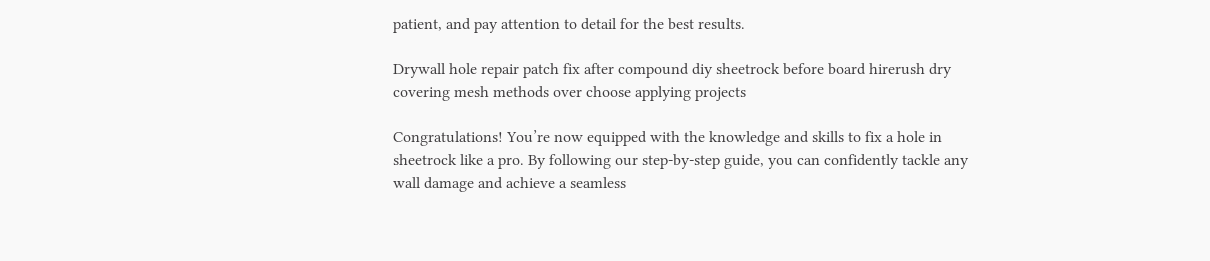patient, and pay attention to detail for the best results.

Drywall hole repair patch fix after compound diy sheetrock before board hirerush dry covering mesh methods over choose applying projects

Congratulations! You’re now equipped with the knowledge and skills to fix a hole in sheetrock like a pro. By following our step-by-step guide, you can confidently tackle any wall damage and achieve a seamless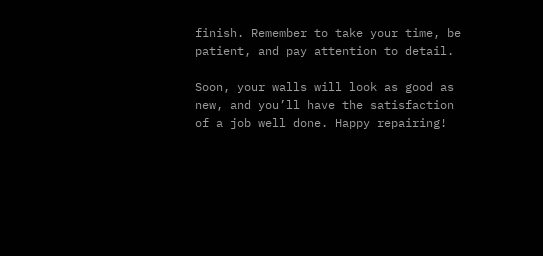finish. Remember to take your time, be patient, and pay attention to detail.

Soon, your walls will look as good as new, and you’ll have the satisfaction of a job well done. Happy repairing!